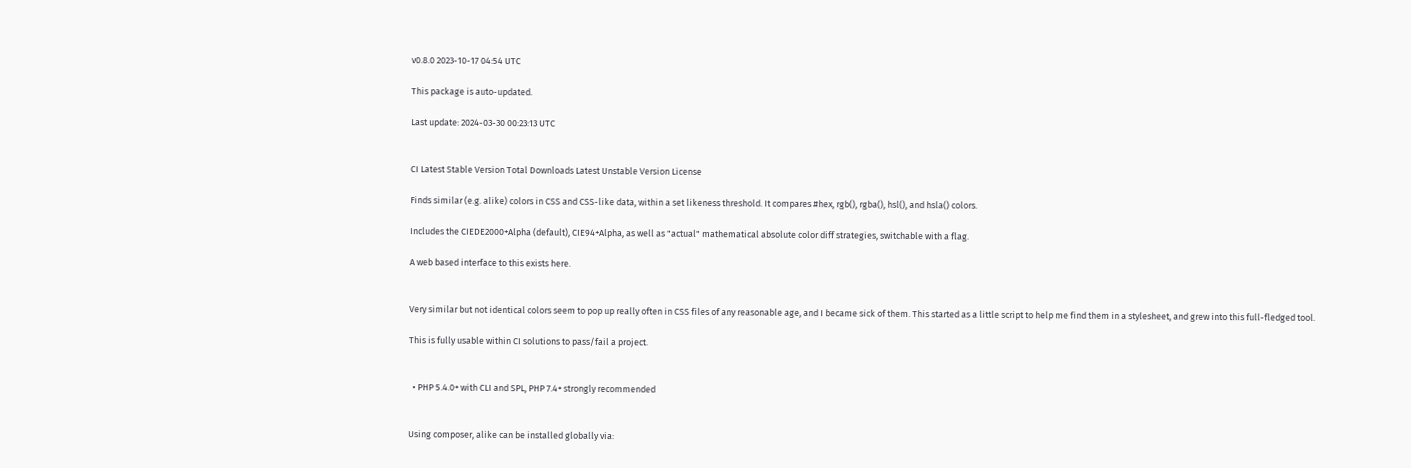v0.8.0 2023-10-17 04:54 UTC

This package is auto-updated.

Last update: 2024-03-30 00:23:13 UTC


CI Latest Stable Version Total Downloads Latest Unstable Version License

Finds similar (e.g. alike) colors in CSS and CSS-like data, within a set likeness threshold. It compares #hex, rgb(), rgba(), hsl(), and hsla() colors.

Includes the CIEDE2000+Alpha (default), CIE94+Alpha, as well as "actual" mathematical absolute color diff strategies, switchable with a flag.

A web based interface to this exists here.


Very similar but not identical colors seem to pop up really often in CSS files of any reasonable age, and I became sick of them. This started as a little script to help me find them in a stylesheet, and grew into this full-fledged tool.

This is fully usable within CI solutions to pass/fail a project.


  • PHP 5.4.0+ with CLI and SPL, PHP 7.4+ strongly recommended


Using composer, alike can be installed globally via: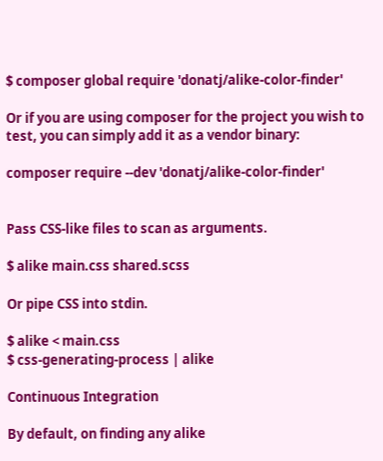$ composer global require 'donatj/alike-color-finder'

Or if you are using composer for the project you wish to test, you can simply add it as a vendor binary:

composer require --dev 'donatj/alike-color-finder'


Pass CSS-like files to scan as arguments.

$ alike main.css shared.scss

Or pipe CSS into stdin.

$ alike < main.css
$ css-generating-process | alike

Continuous Integration

By default, on finding any alike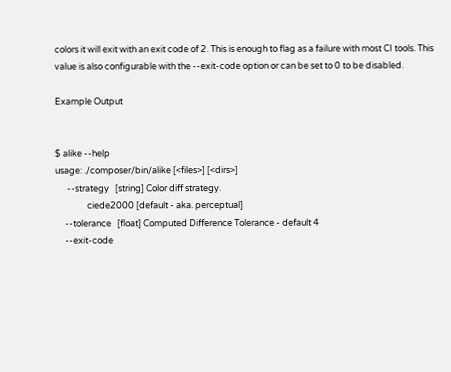colors it will exit with an exit code of 2. This is enough to flag as a failure with most CI tools. This value is also configurable with the --exit-code option or can be set to 0 to be disabled.

Example Output


$ alike --help
usage: ./composer/bin/alike [<files>] [<dirs>]
      --strategy   [string] Color diff strategy.
                ciede2000 [default - aka. perceptual]
     --tolerance   [float] Computed Difference Tolerance - default 4
     --exit-code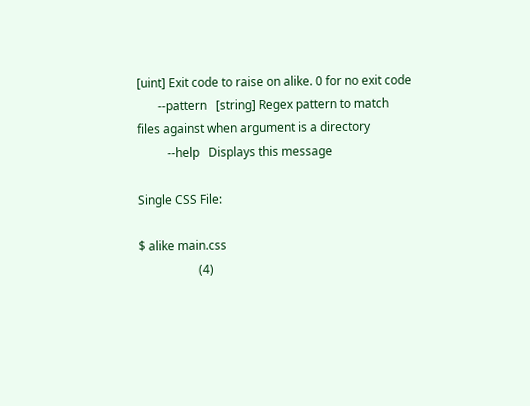[uint] Exit code to raise on alike. 0 for no exit code
       --pattern   [string] Regex pattern to match files against when argument is a directory
          --help   Displays this message

Single CSS File:

$ alike main.css
                    (4)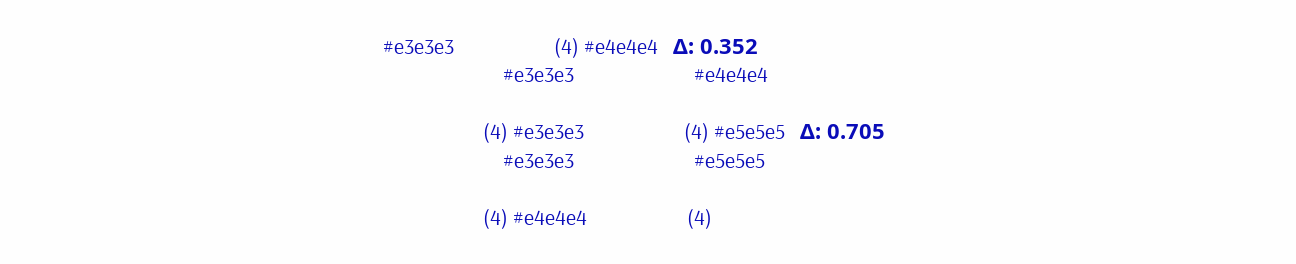#e3e3e3                    (4) #e4e4e4   Δ: 0.352
                        #e3e3e3                        #e4e4e4

                    (4) #e3e3e3                    (4) #e5e5e5   Δ: 0.705
                        #e3e3e3                        #e5e5e5

                    (4) #e4e4e4                    (4)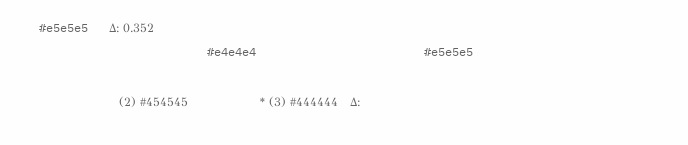#e5e5e5   Δ: 0.352
                        #e4e4e4                        #e5e5e5

                    (2) #454545                  * (3) #444444   Δ: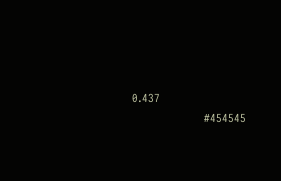0.437
                        #454545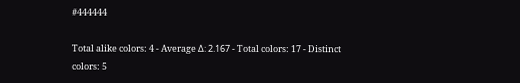#444444

Total alike colors: 4 - Average Δ: 2.167 - Total colors: 17 - Distinct colors: 5